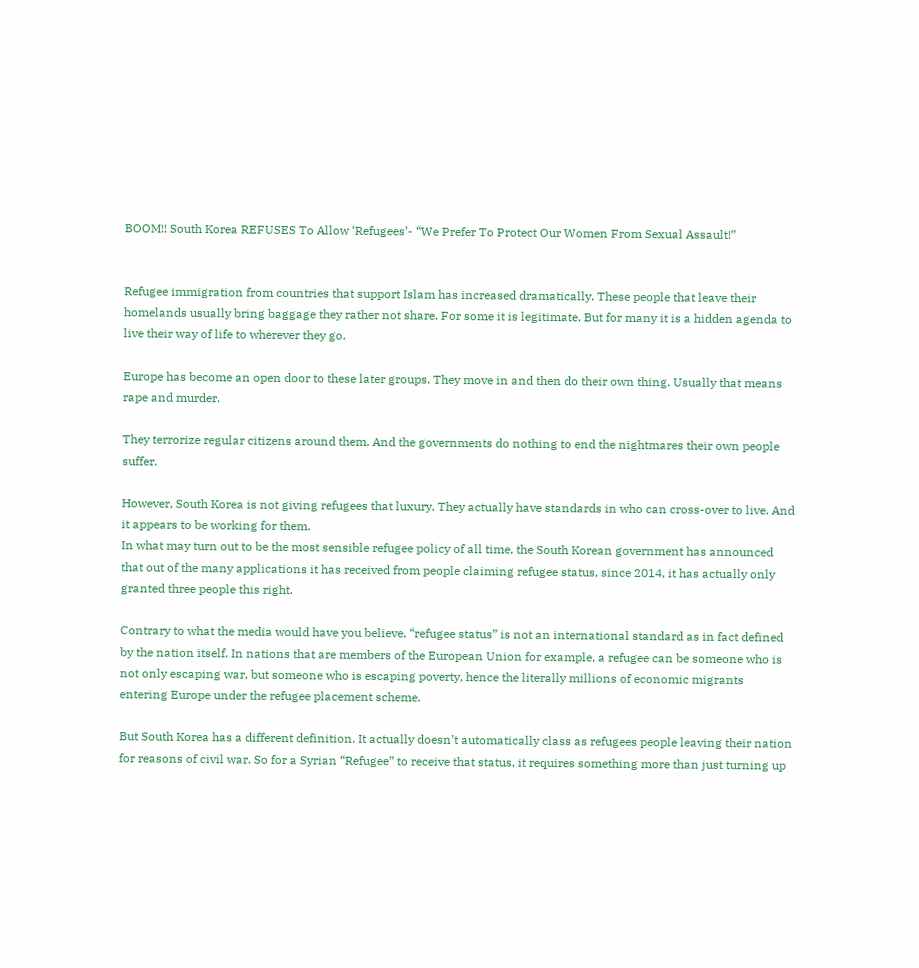BOOM!! South Korea REFUSES To Allow ‘Refugees’- “We Prefer To Protect Our Women From Sexual Assault!”


Refugee immigration from countries that support Islam has increased dramatically. These people that leave their homelands usually bring baggage they rather not share. For some it is legitimate. But for many it is a hidden agenda to live their way of life to wherever they go.

Europe has become an open door to these later groups. They move in and then do their own thing. Usually that means rape and murder.

They terrorize regular citizens around them. And the governments do nothing to end the nightmares their own people suffer.

However, South Korea is not giving refugees that luxury. They actually have standards in who can cross-over to live. And it appears to be working for them.
In what may turn out to be the most sensible refugee policy of all time, the South Korean government has announced that out of the many applications it has received from people claiming refugee status, since 2014, it has actually only granted three people this right.

Contrary to what the media would have you believe, “refugee status” is not an international standard as in fact defined by the nation itself. In nations that are members of the European Union for example, a refugee can be someone who is not only escaping war, but someone who is escaping poverty, hence the literally millions of economic migrants entering Europe under the refugee placement scheme.

But South Korea has a different definition. It actually doesn’t automatically class as refugees people leaving their nation for reasons of civil war. So for a Syrian “Refugee” to receive that status, it requires something more than just turning up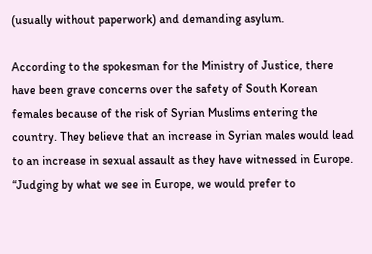(usually without paperwork) and demanding asylum.

According to the spokesman for the Ministry of Justice, there have been grave concerns over the safety of South Korean females because of the risk of Syrian Muslims entering the country. They believe that an increase in Syrian males would lead to an increase in sexual assault as they have witnessed in Europe. “Judging by what we see in Europe, we would prefer to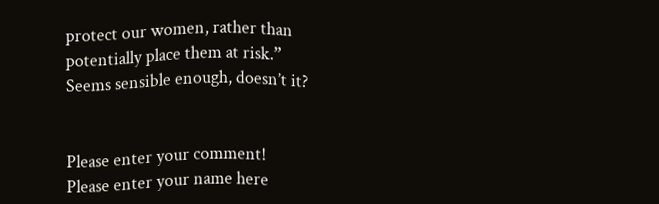protect our women, rather than potentially place them at risk.”
Seems sensible enough, doesn’t it?


Please enter your comment!
Please enter your name here